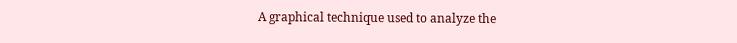A graphical technique used to analyze the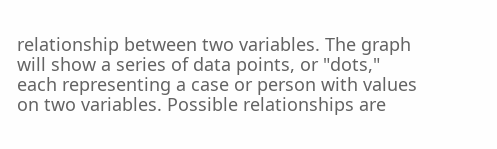relationship between two variables. The graph will show a series of data points, or "dots," each representing a case or person with values on two variables. Possible relationships are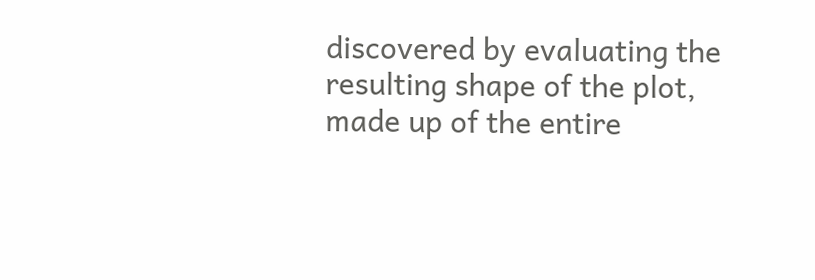discovered by evaluating the resulting shape of the plot, made up of the entire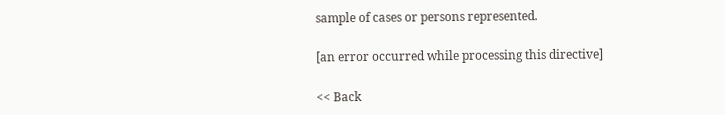sample of cases or persons represented.

[an error occurred while processing this directive]

<< Back